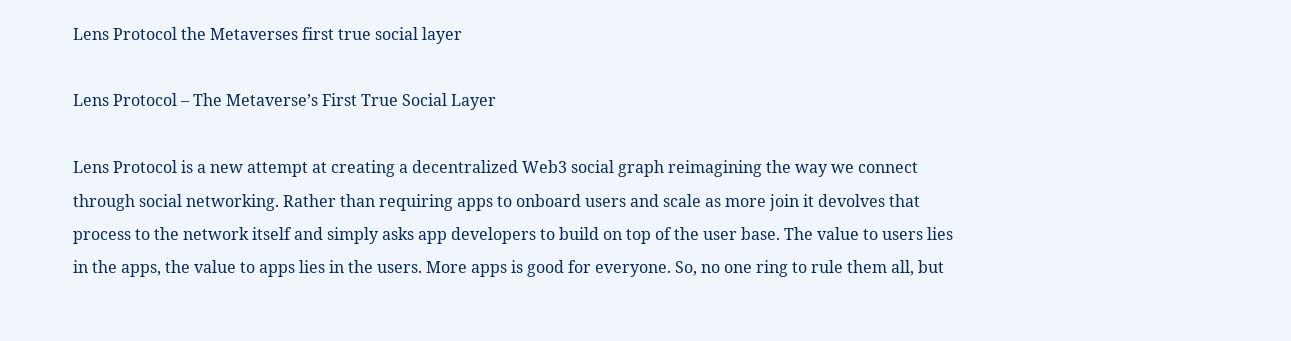Lens Protocol the Metaverses first true social layer

Lens Protocol – The Metaverse’s First True Social Layer

Lens Protocol is a new attempt at creating a decentralized Web3 social graph reimagining the way we connect through social networking. Rather than requiring apps to onboard users and scale as more join it devolves that process to the network itself and simply asks app developers to build on top of the user base. The value to users lies in the apps, the value to apps lies in the users. More apps is good for everyone. So, no one ring to rule them all, but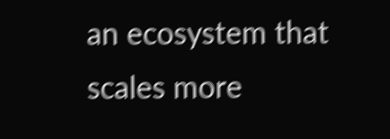an ecosystem that scales more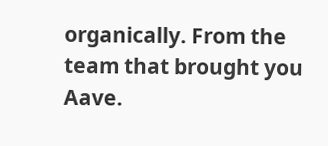organically. From the team that brought you Aave.